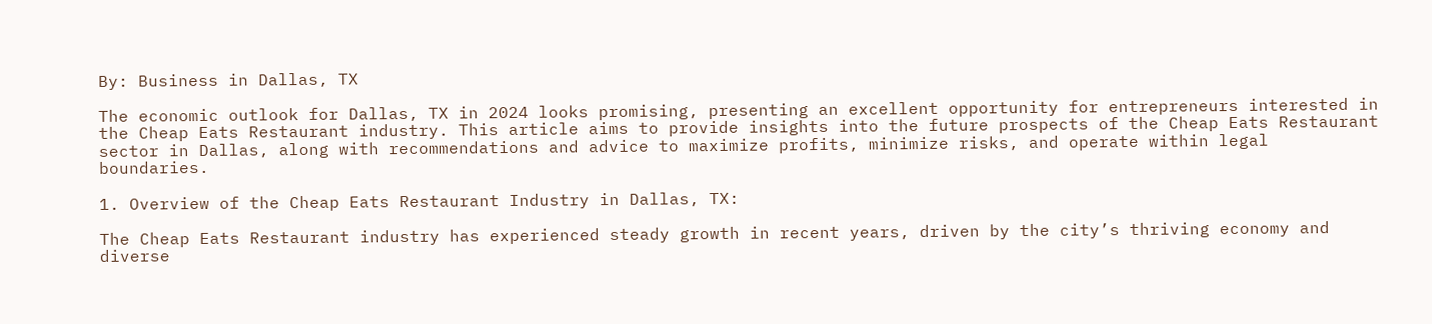By: Business in Dallas, TX

The economic outlook for Dallas, TX in 2024 looks promising, presenting an excellent opportunity for entrepreneurs interested in the Cheap Eats Restaurant industry. This article aims to provide insights into the future prospects of the Cheap Eats Restaurant sector in Dallas, along with recommendations and advice to maximize profits, minimize risks, and operate within legal boundaries.

1. Overview of the Cheap Eats Restaurant Industry in Dallas, TX:

The Cheap Eats Restaurant industry has experienced steady growth in recent years, driven by the city’s thriving economy and diverse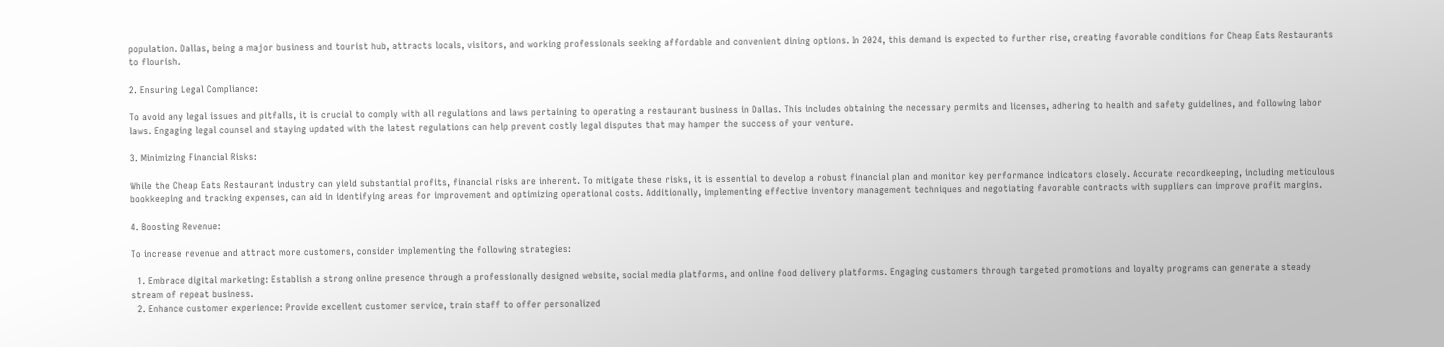population. Dallas, being a major business and tourist hub, attracts locals, visitors, and working professionals seeking affordable and convenient dining options. In 2024, this demand is expected to further rise, creating favorable conditions for Cheap Eats Restaurants to flourish.

2. Ensuring Legal Compliance:

To avoid any legal issues and pitfalls, it is crucial to comply with all regulations and laws pertaining to operating a restaurant business in Dallas. This includes obtaining the necessary permits and licenses, adhering to health and safety guidelines, and following labor laws. Engaging legal counsel and staying updated with the latest regulations can help prevent costly legal disputes that may hamper the success of your venture.

3. Minimizing Financial Risks:

While the Cheap Eats Restaurant industry can yield substantial profits, financial risks are inherent. To mitigate these risks, it is essential to develop a robust financial plan and monitor key performance indicators closely. Accurate recordkeeping, including meticulous bookkeeping and tracking expenses, can aid in identifying areas for improvement and optimizing operational costs. Additionally, implementing effective inventory management techniques and negotiating favorable contracts with suppliers can improve profit margins.

4. Boosting Revenue:

To increase revenue and attract more customers, consider implementing the following strategies:

  1. Embrace digital marketing: Establish a strong online presence through a professionally designed website, social media platforms, and online food delivery platforms. Engaging customers through targeted promotions and loyalty programs can generate a steady stream of repeat business.
  2. Enhance customer experience: Provide excellent customer service, train staff to offer personalized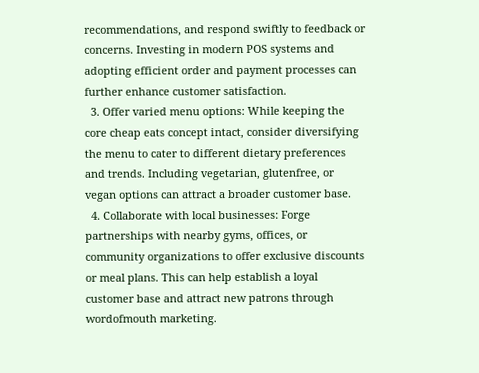recommendations, and respond swiftly to feedback or concerns. Investing in modern POS systems and adopting efficient order and payment processes can further enhance customer satisfaction.
  3. Offer varied menu options: While keeping the core cheap eats concept intact, consider diversifying the menu to cater to different dietary preferences and trends. Including vegetarian, glutenfree, or vegan options can attract a broader customer base.
  4. Collaborate with local businesses: Forge partnerships with nearby gyms, offices, or community organizations to offer exclusive discounts or meal plans. This can help establish a loyal customer base and attract new patrons through wordofmouth marketing.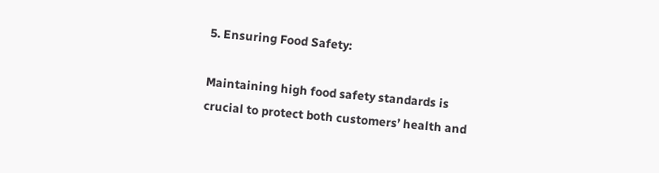5. Ensuring Food Safety:

Maintaining high food safety standards is crucial to protect both customers’ health and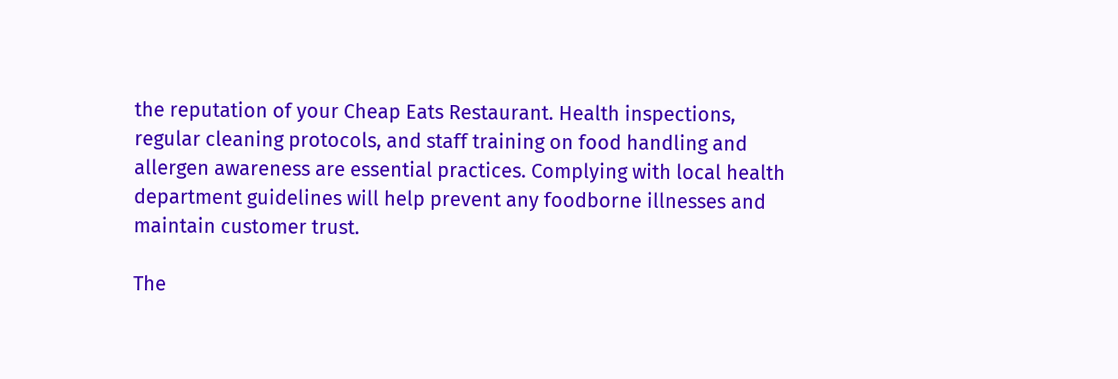the reputation of your Cheap Eats Restaurant. Health inspections, regular cleaning protocols, and staff training on food handling and allergen awareness are essential practices. Complying with local health department guidelines will help prevent any foodborne illnesses and maintain customer trust.

The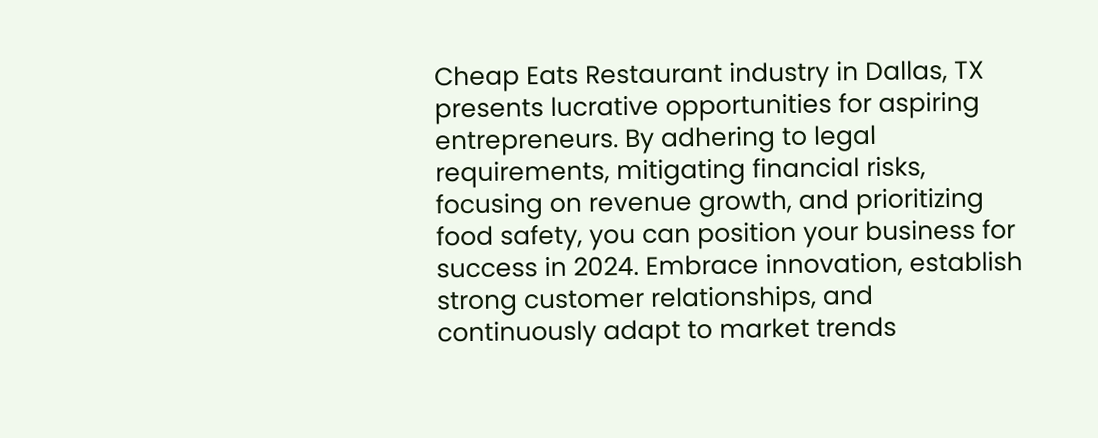Cheap Eats Restaurant industry in Dallas, TX presents lucrative opportunities for aspiring entrepreneurs. By adhering to legal requirements, mitigating financial risks, focusing on revenue growth, and prioritizing food safety, you can position your business for success in 2024. Embrace innovation, establish strong customer relationships, and continuously adapt to market trends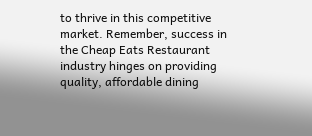to thrive in this competitive market. Remember, success in the Cheap Eats Restaurant industry hinges on providing quality, affordable dining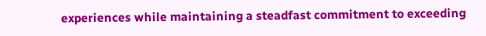experiences while maintaining a steadfast commitment to exceeding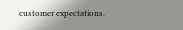customer expectations.